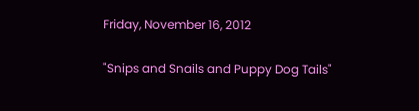Friday, November 16, 2012

"Snips and Snails and Puppy Dog Tails"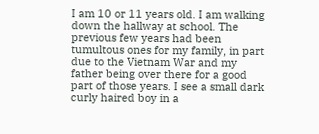I am 10 or 11 years old. I am walking down the hallway at school. The previous few years had been tumultous ones for my family, in part due to the Vietnam War and my father being over there for a good part of those years. I see a small dark curly haired boy in a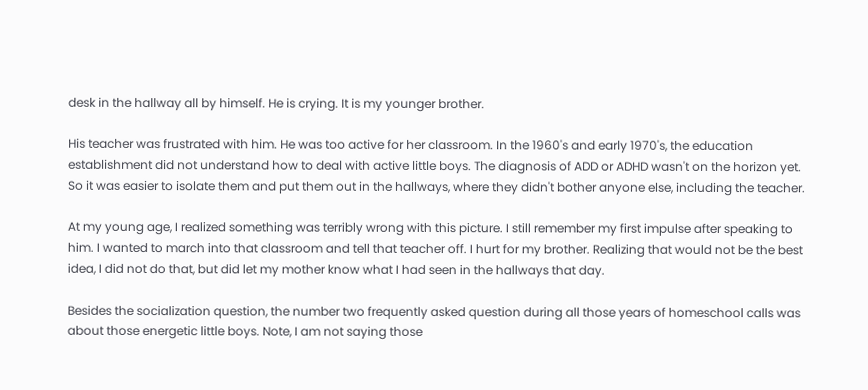desk in the hallway all by himself. He is crying. It is my younger brother.

His teacher was frustrated with him. He was too active for her classroom. In the 1960's and early 1970's, the education establishment did not understand how to deal with active little boys. The diagnosis of ADD or ADHD wasn't on the horizon yet. So it was easier to isolate them and put them out in the hallways, where they didn't bother anyone else, including the teacher.

At my young age, I realized something was terribly wrong with this picture. I still remember my first impulse after speaking to him. I wanted to march into that classroom and tell that teacher off. I hurt for my brother. Realizing that would not be the best idea, I did not do that, but did let my mother know what I had seen in the hallways that day.

Besides the socialization question, the number two frequently asked question during all those years of homeschool calls was about those energetic little boys. Note, I am not saying those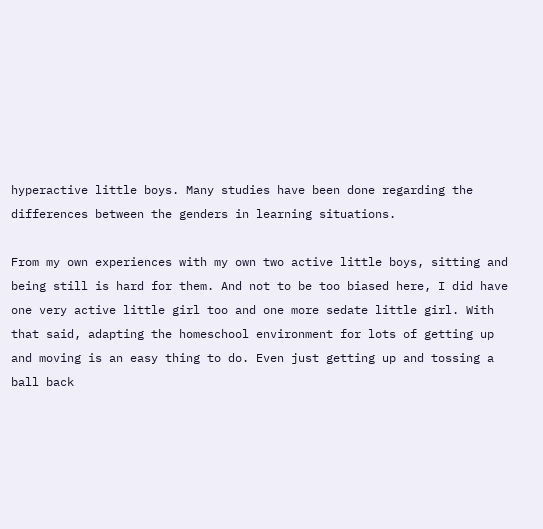hyperactive little boys. Many studies have been done regarding the differences between the genders in learning situations.

From my own experiences with my own two active little boys, sitting and being still is hard for them. And not to be too biased here, I did have one very active little girl too and one more sedate little girl. With that said, adapting the homeschool environment for lots of getting up and moving is an easy thing to do. Even just getting up and tossing a ball back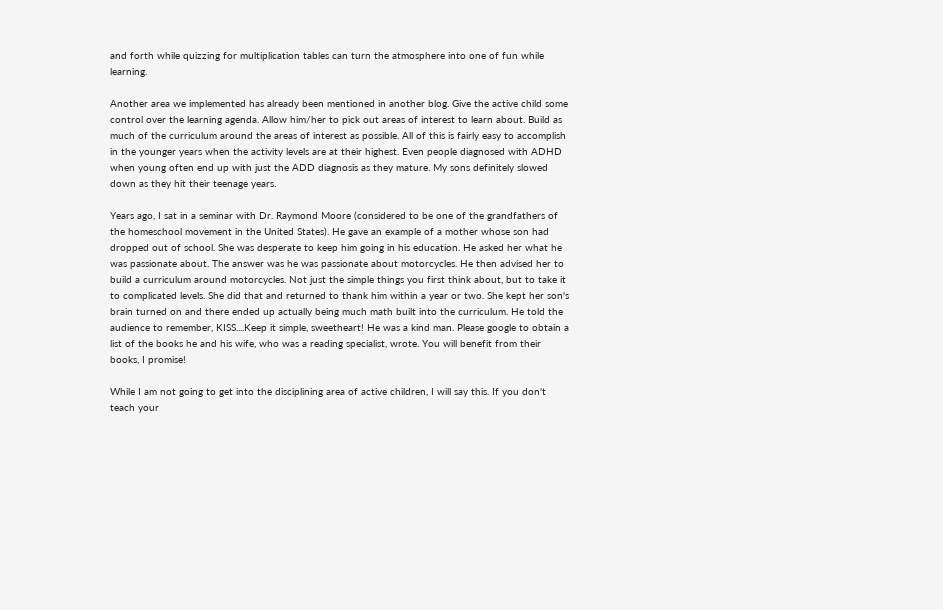and forth while quizzing for multiplication tables can turn the atmosphere into one of fun while learning.

Another area we implemented has already been mentioned in another blog. Give the active child some control over the learning agenda. Allow him/her to pick out areas of interest to learn about. Build as much of the curriculum around the areas of interest as possible. All of this is fairly easy to accomplish in the younger years when the activity levels are at their highest. Even people diagnosed with ADHD when young often end up with just the ADD diagnosis as they mature. My sons definitely slowed down as they hit their teenage years.

Years ago, I sat in a seminar with Dr. Raymond Moore (considered to be one of the grandfathers of the homeschool movement in the United States). He gave an example of a mother whose son had dropped out of school. She was desperate to keep him going in his education. He asked her what he was passionate about. The answer was he was passionate about motorcycles. He then advised her to build a curriculum around motorcycles. Not just the simple things you first think about, but to take it to complicated levels. She did that and returned to thank him within a year or two. She kept her son's brain turned on and there ended up actually being much math built into the curriculum. He told the audience to remember, KISS....Keep it simple, sweetheart! He was a kind man. Please google to obtain a list of the books he and his wife, who was a reading specialist, wrote. You will benefit from their books, I promise!

While I am not going to get into the disciplining area of active children, I will say this. If you don't teach your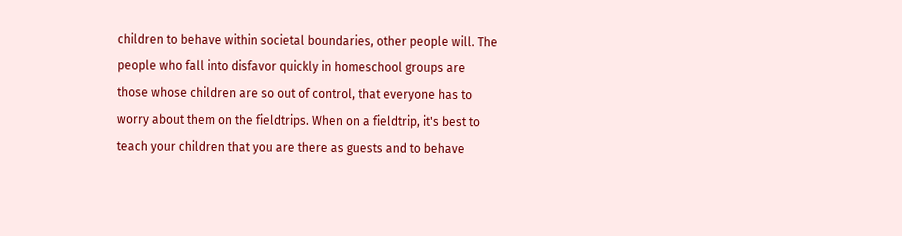children to behave within societal boundaries, other people will. The people who fall into disfavor quickly in homeschool groups are those whose children are so out of control, that everyone has to worry about them on the fieldtrips. When on a fieldtrip, it's best to teach your children that you are there as guests and to behave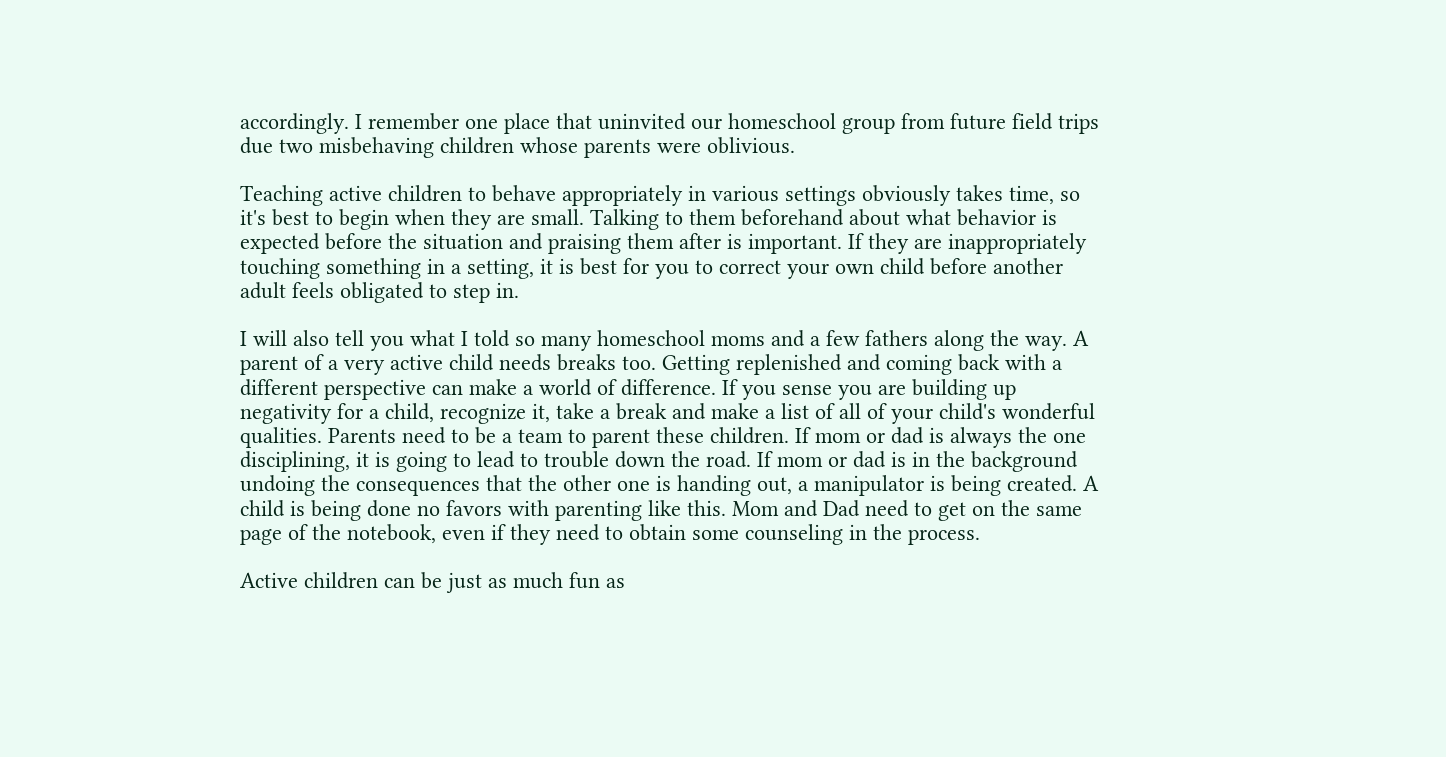accordingly. I remember one place that uninvited our homeschool group from future field trips due two misbehaving children whose parents were oblivious.

Teaching active children to behave appropriately in various settings obviously takes time, so it's best to begin when they are small. Talking to them beforehand about what behavior is expected before the situation and praising them after is important. If they are inappropriately touching something in a setting, it is best for you to correct your own child before another adult feels obligated to step in.

I will also tell you what I told so many homeschool moms and a few fathers along the way. A parent of a very active child needs breaks too. Getting replenished and coming back with a different perspective can make a world of difference. If you sense you are building up negativity for a child, recognize it, take a break and make a list of all of your child's wonderful qualities. Parents need to be a team to parent these children. If mom or dad is always the one disciplining, it is going to lead to trouble down the road. If mom or dad is in the background undoing the consequences that the other one is handing out, a manipulator is being created. A child is being done no favors with parenting like this. Mom and Dad need to get on the same page of the notebook, even if they need to obtain some counseling in the process.

Active children can be just as much fun as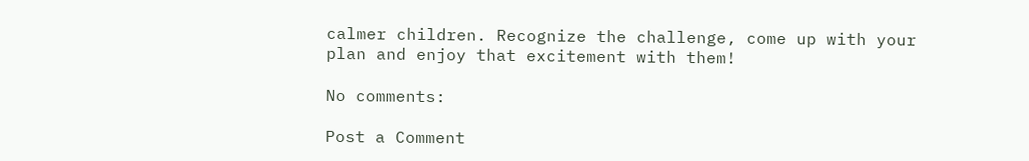calmer children. Recognize the challenge, come up with your plan and enjoy that excitement with them!

No comments:

Post a Comment